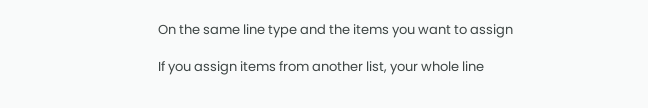On the same line type and the items you want to assign

If you assign items from another list, your whole line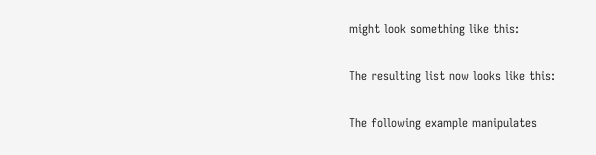might look something like this:

The resulting list now looks like this:

The following example manipulates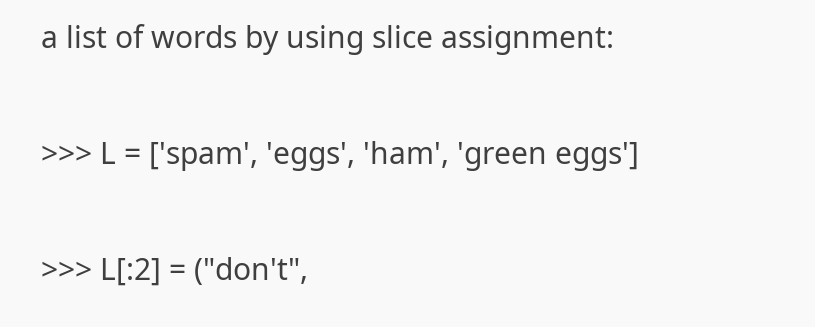a list of words by using slice assignment:

>>> L = ['spam', 'eggs', 'ham', 'green eggs']

>>> L[:2] = ("don't",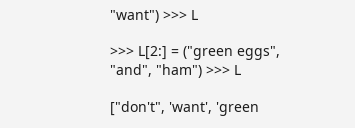"want") >>> L

>>> L[2:] = ("green eggs", "and", "ham") >>> L

["don't", 'want', 'green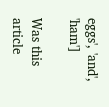eggs', 'and', 'ham']

Was this article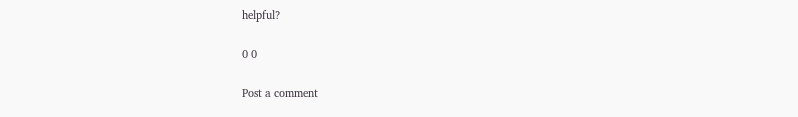helpful?

0 0

Post a comment